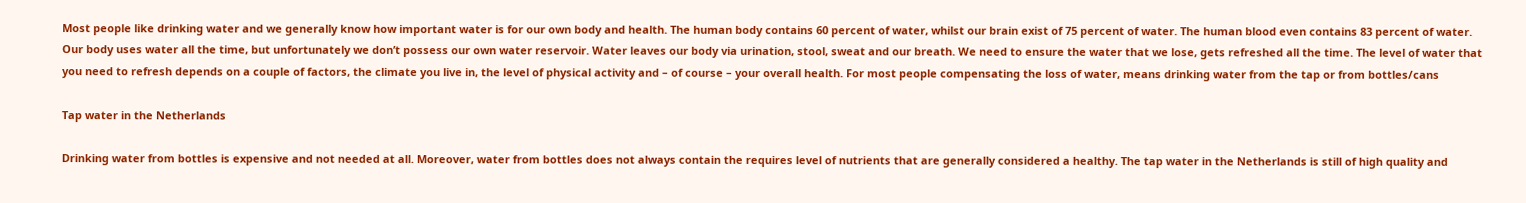Most people like drinking water and we generally know how important water is for our own body and health. The human body contains 60 percent of water, whilst our brain exist of 75 percent of water. The human blood even contains 83 percent of water. Our body uses water all the time, but unfortunately we don’t possess our own water reservoir. Water leaves our body via urination, stool, sweat and our breath. We need to ensure the water that we lose, gets refreshed all the time. The level of water that you need to refresh depends on a couple of factors, the climate you live in, the level of physical activity and – of course – your overall health. For most people compensating the loss of water, means drinking water from the tap or from bottles/cans

Tap water in the Netherlands

Drinking water from bottles is expensive and not needed at all. Moreover, water from bottles does not always contain the requires level of nutrients that are generally considered a healthy. The tap water in the Netherlands is still of high quality and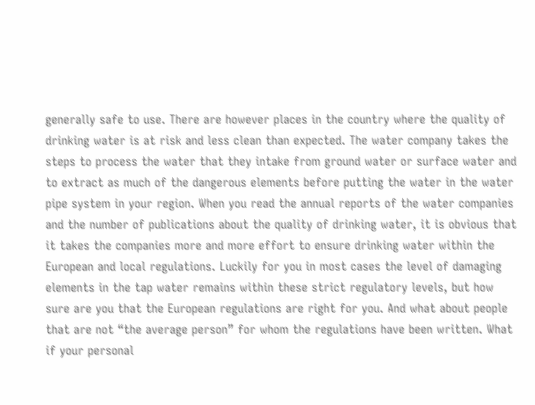generally safe to use. There are however places in the country where the quality of drinking water is at risk and less clean than expected. The water company takes the steps to process the water that they intake from ground water or surface water and to extract as much of the dangerous elements before putting the water in the water pipe system in your region. When you read the annual reports of the water companies and the number of publications about the quality of drinking water, it is obvious that it takes the companies more and more effort to ensure drinking water within the European and local regulations. Luckily for you in most cases the level of damaging elements in the tap water remains within these strict regulatory levels, but how sure are you that the European regulations are right for you. And what about people that are not “the average person” for whom the regulations have been written. What if your personal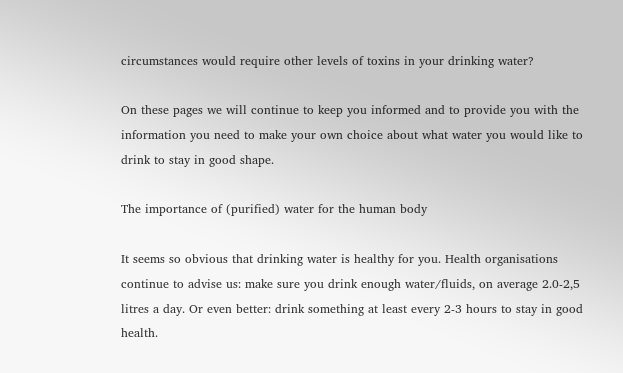circumstances would require other levels of toxins in your drinking water?

On these pages we will continue to keep you informed and to provide you with the information you need to make your own choice about what water you would like to drink to stay in good shape.

The importance of (purified) water for the human body

It seems so obvious that drinking water is healthy for you. Health organisations continue to advise us: make sure you drink enough water/fluids, on average 2.0-2,5 litres a day. Or even better: drink something at least every 2-3 hours to stay in good health.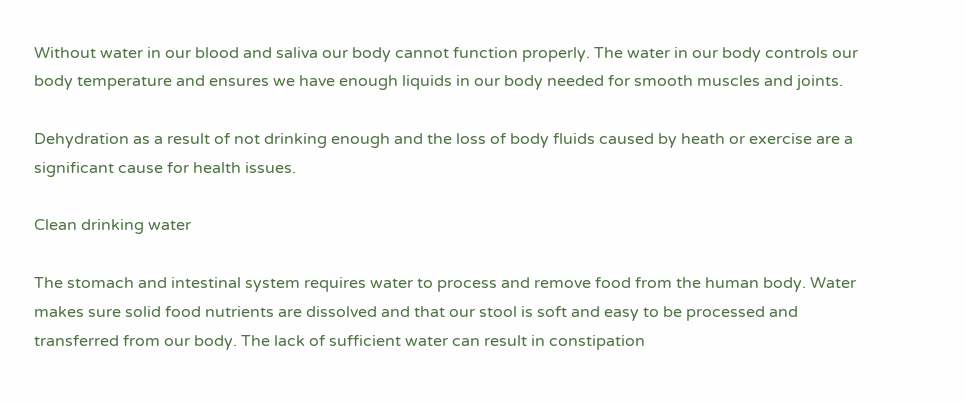Without water in our blood and saliva our body cannot function properly. The water in our body controls our body temperature and ensures we have enough liquids in our body needed for smooth muscles and joints.

Dehydration as a result of not drinking enough and the loss of body fluids caused by heath or exercise are a significant cause for health issues.

Clean drinking water

The stomach and intestinal system requires water to process and remove food from the human body. Water makes sure solid food nutrients are dissolved and that our stool is soft and easy to be processed and transferred from our body. The lack of sufficient water can result in constipation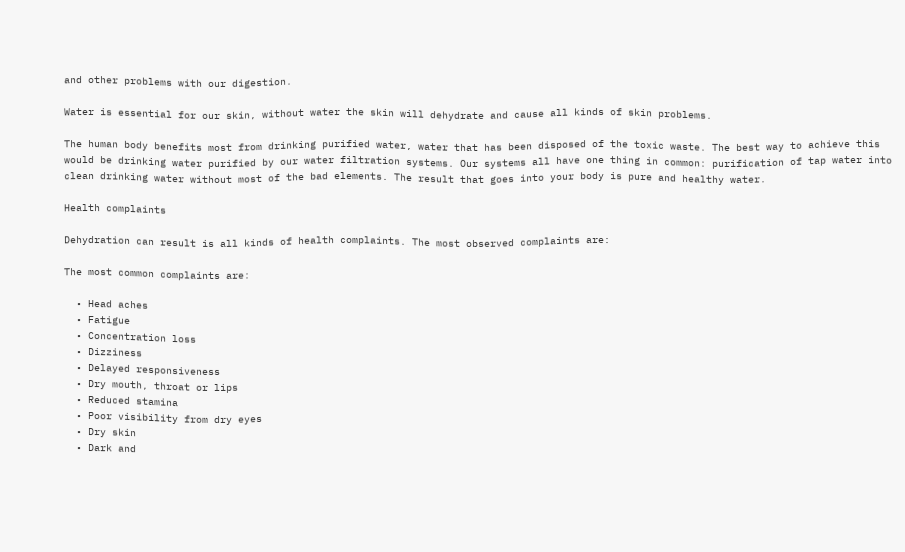and other problems with our digestion.

Water is essential for our skin, without water the skin will dehydrate and cause all kinds of skin problems.

The human body benefits most from drinking purified water, water that has been disposed of the toxic waste. The best way to achieve this would be drinking water purified by our water filtration systems. Our systems all have one thing in common: purification of tap water into clean drinking water without most of the bad elements. The result that goes into your body is pure and healthy water.

Health complaints

Dehydration can result is all kinds of health complaints. The most observed complaints are:

The most common complaints are:

  • Head aches
  • Fatigue
  • Concentration loss
  • Dizziness
  • Delayed responsiveness
  • Dry mouth, throat or lips
  • Reduced stamina
  • Poor visibility from dry eyes
  • Dry skin
  • Dark and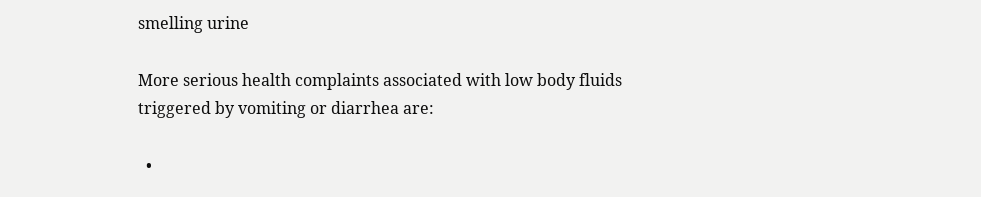smelling urine

More serious health complaints associated with low body fluids triggered by vomiting or diarrhea are:

  •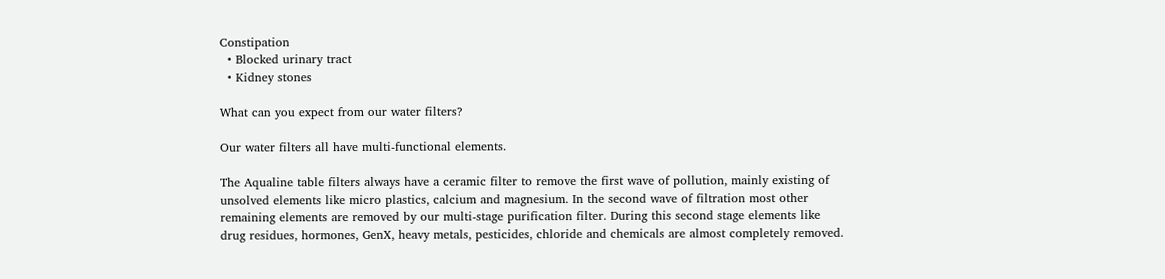Constipation
  • Blocked urinary tract
  • Kidney stones

What can you expect from our water filters?

Our water filters all have multi-functional elements.

The Aqualine table filters always have a ceramic filter to remove the first wave of pollution, mainly existing of unsolved elements like micro plastics, calcium and magnesium. In the second wave of filtration most other remaining elements are removed by our multi-stage purification filter. During this second stage elements like drug residues, hormones, GenX, heavy metals, pesticides, chloride and chemicals are almost completely removed.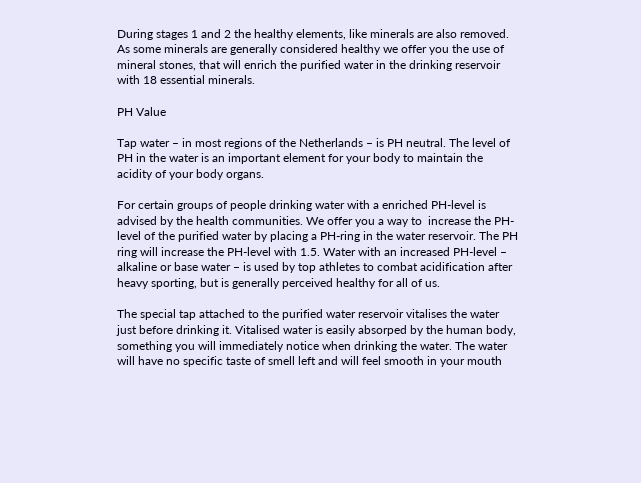During stages 1 and 2 the healthy elements, like minerals are also removed. As some minerals are generally considered healthy we offer you the use of mineral stones, that will enrich the purified water in the drinking reservoir with 18 essential minerals.

PH Value

Tap water – in most regions of the Netherlands – is PH neutral. The level of PH in the water is an important element for your body to maintain the acidity of your body organs.

For certain groups of people drinking water with a enriched PH-level is advised by the health communities. We offer you a way to  increase the PH-level of the purified water by placing a PH-ring in the water reservoir. The PH ring will increase the PH-level with 1.5. Water with an increased PH-level – alkaline or base water – is used by top athletes to combat acidification after heavy sporting, but is generally perceived healthy for all of us.

The special tap attached to the purified water reservoir vitalises the water just before drinking it. Vitalised water is easily absorped by the human body, something you will immediately notice when drinking the water. The water will have no specific taste of smell left and will feel smooth in your mouth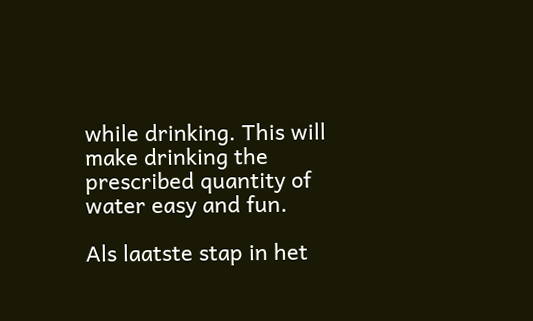while drinking. This will make drinking the prescribed quantity of water easy and fun.

Als laatste stap in het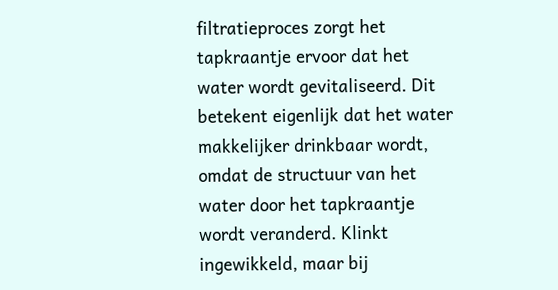filtratieproces zorgt het tapkraantje ervoor dat het water wordt gevitaliseerd. Dit betekent eigenlijk dat het water makkelijker drinkbaar wordt, omdat de structuur van het water door het tapkraantje wordt veranderd. Klinkt ingewikkeld, maar bij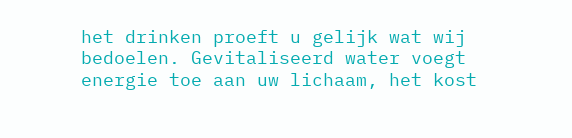het drinken proeft u gelijk wat wij bedoelen. Gevitaliseerd water voegt energie toe aan uw lichaam, het kost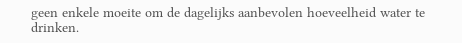geen enkele moeite om de dagelijks aanbevolen hoeveelheid water te drinken.